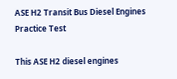ASE H2 Transit Bus Diesel Engines Practice Test

This ASE H2 diesel engines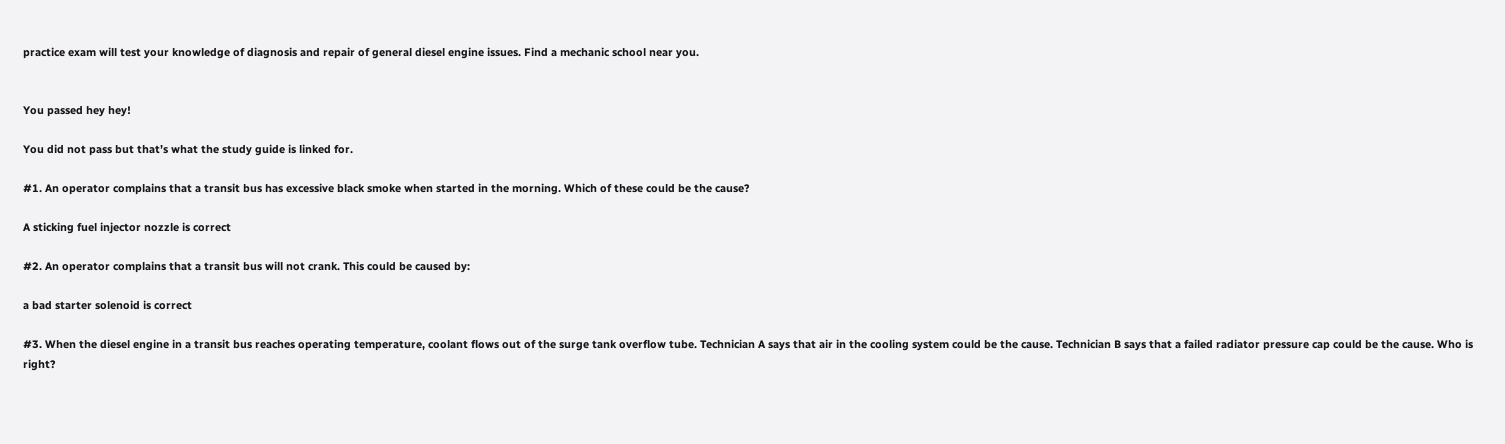practice exam will test your knowledge of diagnosis and repair of general diesel engine issues. Find a mechanic school near you.


You passed hey hey!

You did not pass but that’s what the study guide is linked for.

#1. An operator complains that a transit bus has excessive black smoke when started in the morning. Which of these could be the cause?

A sticking fuel injector nozzle is correct

#2. An operator complains that a transit bus will not crank. This could be caused by:

a bad starter solenoid is correct

#3. When the diesel engine in a transit bus reaches operating temperature, coolant flows out of the surge tank overflow tube. Technician A says that air in the cooling system could be the cause. Technician B says that a failed radiator pressure cap could be the cause. Who is right?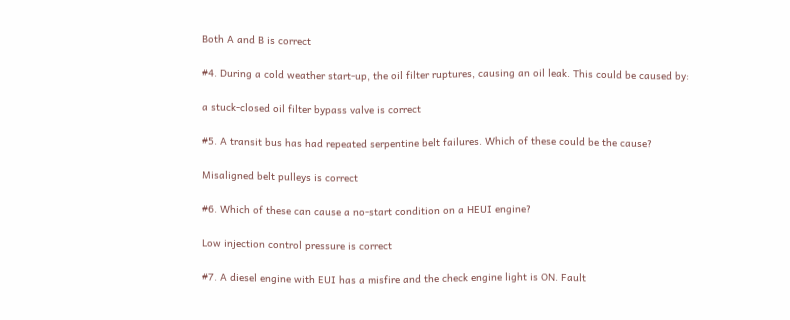Both A and B is correct

#4. During a cold weather start-up, the oil filter ruptures, causing an oil leak. This could be caused by:

a stuck-closed oil filter bypass valve is correct

#5. A transit bus has had repeated serpentine belt failures. Which of these could be the cause?

Misaligned belt pulleys is correct

#6. Which of these can cause a no-start condition on a HEUI engine?

Low injection control pressure is correct

#7. A diesel engine with EUI has a misfire and the check engine light is ON. Fault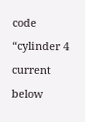code “cylinder 4 current below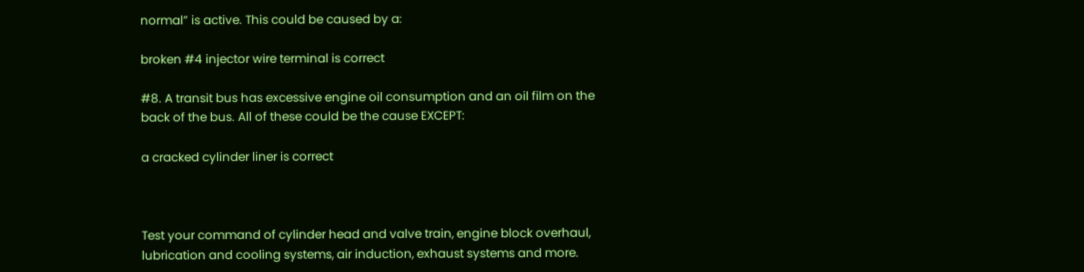normal” is active. This could be caused by a:

broken #4 injector wire terminal is correct

#8. A transit bus has excessive engine oil consumption and an oil film on the back of the bus. All of these could be the cause EXCEPT:

a cracked cylinder liner is correct



Test your command of cylinder head and valve train, engine block overhaul, lubrication and cooling systems, air induction, exhaust systems and more.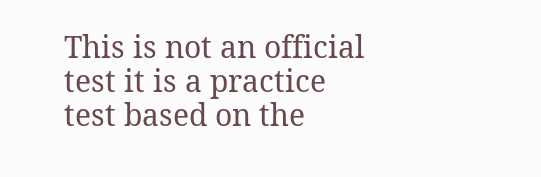This is not an official test it is a practice test based on the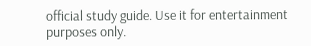official study guide. Use it for entertainment purposes only.